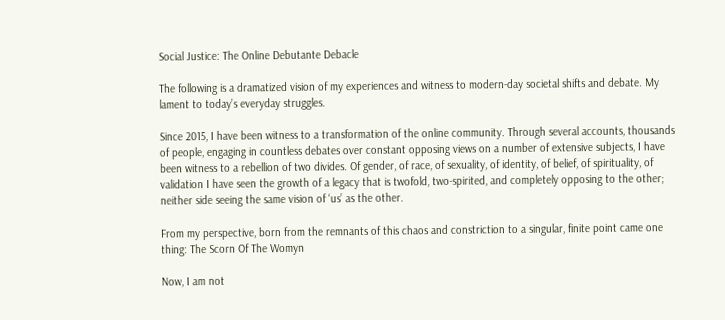Social Justice: The Online Debutante Debacle

The following is a dramatized vision of my experiences and witness to modern-day societal shifts and debate. My lament to today’s everyday struggles.

Since 2015, I have been witness to a transformation of the online community. Through several accounts, thousands of people, engaging in countless debates over constant opposing views on a number of extensive subjects, I have been witness to a rebellion of two divides. Of gender, of race, of sexuality, of identity, of belief, of spirituality, of validation I have seen the growth of a legacy that is twofold, two-spirited, and completely opposing to the other; neither side seeing the same vision of ‘us’ as the other.

From my perspective, born from the remnants of this chaos and constriction to a singular, finite point came one thing: The Scorn Of The Womyn

Now, I am not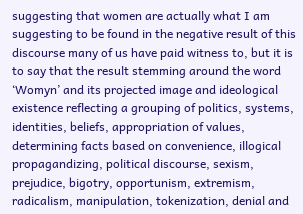suggesting that women are actually what I am suggesting to be found in the negative result of this discourse many of us have paid witness to, but it is to say that the result stemming around the word ‘Womyn’ and its projected image and ideological existence reflecting a grouping of politics, systems, identities, beliefs, appropriation of values, determining facts based on convenience, illogical propagandizing, political discourse, sexism, prejudice, bigotry, opportunism, extremism, radicalism, manipulation, tokenization, denial and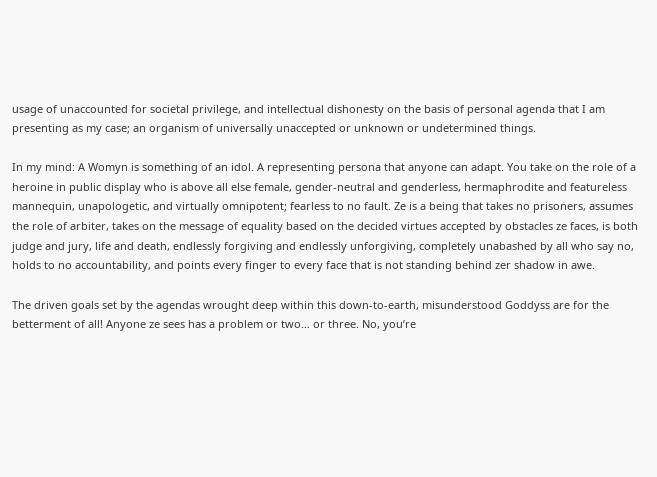usage of unaccounted for societal privilege, and intellectual dishonesty on the basis of personal agenda that I am presenting as my case; an organism of universally unaccepted or unknown or undetermined things.

In my mind: A Womyn is something of an idol. A representing persona that anyone can adapt. You take on the role of a heroine in public display who is above all else female, gender-neutral and genderless, hermaphrodite and featureless mannequin, unapologetic, and virtually omnipotent; fearless to no fault. Ze is a being that takes no prisoners, assumes the role of arbiter, takes on the message of equality based on the decided virtues accepted by obstacles ze faces, is both judge and jury, life and death, endlessly forgiving and endlessly unforgiving, completely unabashed by all who say no, holds to no accountability, and points every finger to every face that is not standing behind zer shadow in awe.

The driven goals set by the agendas wrought deep within this down-to-earth, misunderstood Goddyss are for the betterment of all! Anyone ze sees has a problem or two… or three. No, you’re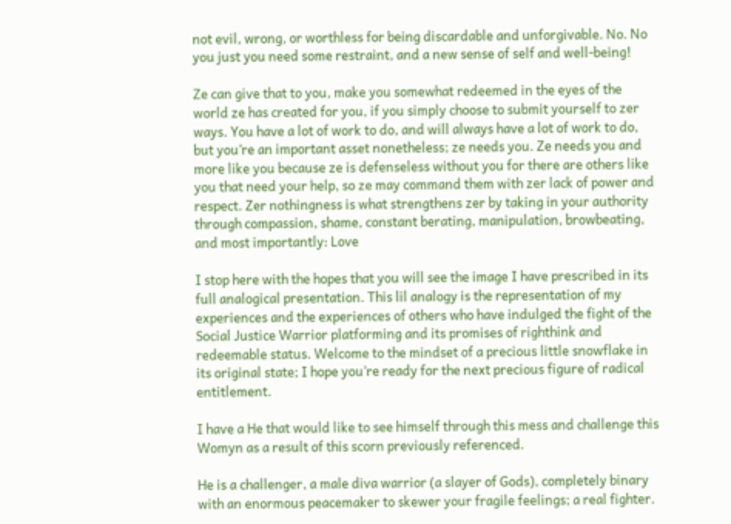not evil, wrong, or worthless for being discardable and unforgivable. No. No you just you need some restraint, and a new sense of self and well-being!

Ze can give that to you, make you somewhat redeemed in the eyes of the world ze has created for you, if you simply choose to submit yourself to zer ways. You have a lot of work to do, and will always have a lot of work to do, but you’re an important asset nonetheless; ze needs you. Ze needs you and more like you because ze is defenseless without you for there are others like you that need your help, so ze may command them with zer lack of power and respect. Zer nothingness is what strengthens zer by taking in your authority through compassion, shame, constant berating, manipulation, browbeating, and most importantly: Love

I stop here with the hopes that you will see the image I have prescribed in its full analogical presentation. This lil analogy is the representation of my experiences and the experiences of others who have indulged the fight of the Social Justice Warrior platforming and its promises of righthink and redeemable status. Welcome to the mindset of a precious little snowflake in its original state; I hope you’re ready for the next precious figure of radical entitlement.

I have a He that would like to see himself through this mess and challenge this Womyn as a result of this scorn previously referenced.

He is a challenger, a male diva warrior (a slayer of Gods), completely binary with an enormous peacemaker to skewer your fragile feelings; a real fighter.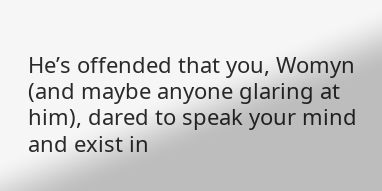He’s offended that you, Womyn (and maybe anyone glaring at him), dared to speak your mind and exist in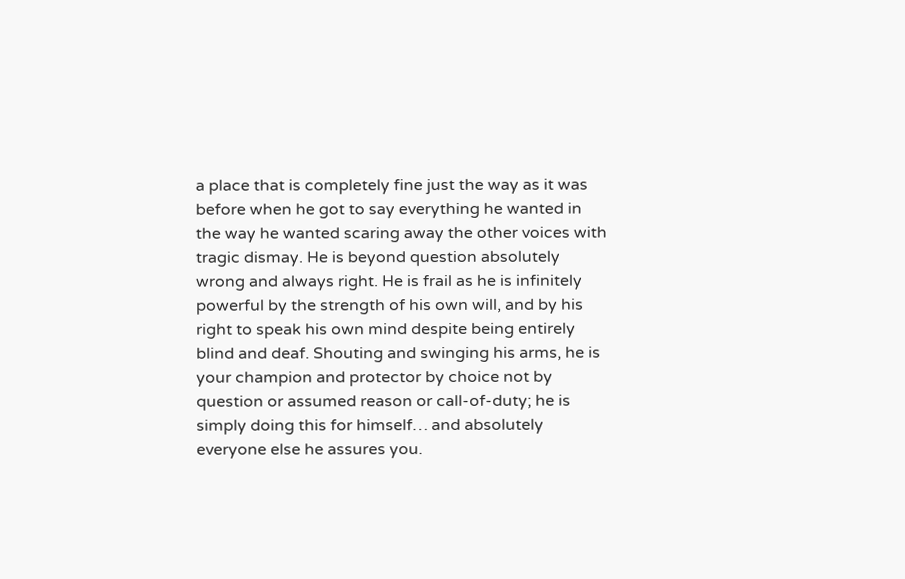a place that is completely fine just the way as it was before when he got to say everything he wanted in the way he wanted scaring away the other voices with tragic dismay. He is beyond question absolutely wrong and always right. He is frail as he is infinitely powerful by the strength of his own will, and by his right to speak his own mind despite being entirely blind and deaf. Shouting and swinging his arms, he is your champion and protector by choice not by question or assumed reason or call-of-duty; he is simply doing this for himself… and absolutely everyone else he assures you.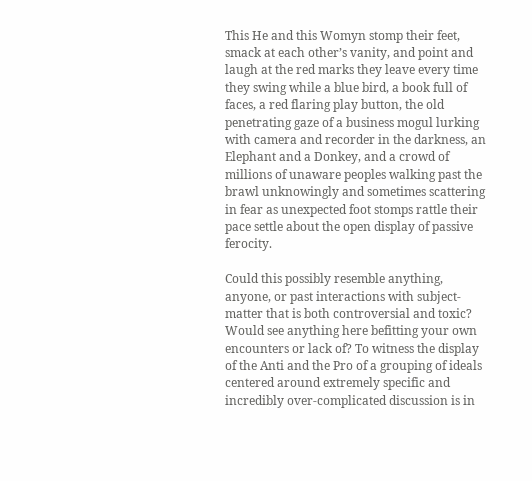This He and this Womyn stomp their feet, smack at each other’s vanity, and point and laugh at the red marks they leave every time they swing while a blue bird, a book full of faces, a red flaring play button, the old penetrating gaze of a business mogul lurking with camera and recorder in the darkness, an Elephant and a Donkey, and a crowd of millions of unaware peoples walking past the brawl unknowingly and sometimes scattering in fear as unexpected foot stomps rattle their pace settle about the open display of passive ferocity.

Could this possibly resemble anything, anyone, or past interactions with subject-matter that is both controversial and toxic? Would see anything here befitting your own encounters or lack of? To witness the display of the Anti and the Pro of a grouping of ideals centered around extremely specific and incredibly over-complicated discussion is in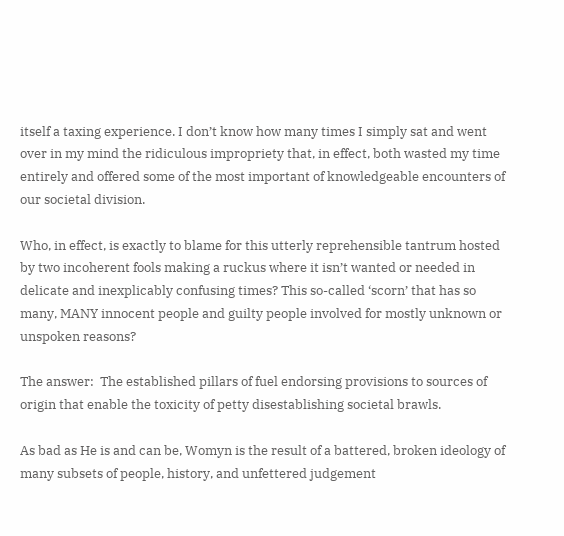itself a taxing experience. I don’t know how many times I simply sat and went over in my mind the ridiculous impropriety that, in effect, both wasted my time entirely and offered some of the most important of knowledgeable encounters of our societal division.

Who, in effect, is exactly to blame for this utterly reprehensible tantrum hosted by two incoherent fools making a ruckus where it isn’t wanted or needed in delicate and inexplicably confusing times? This so-called ‘scorn’ that has so many, MANY innocent people and guilty people involved for mostly unknown or unspoken reasons?

The answer:  The established pillars of fuel endorsing provisions to sources of origin that enable the toxicity of petty disestablishing societal brawls.

As bad as He is and can be, Womyn is the result of a battered, broken ideology of many subsets of people, history, and unfettered judgement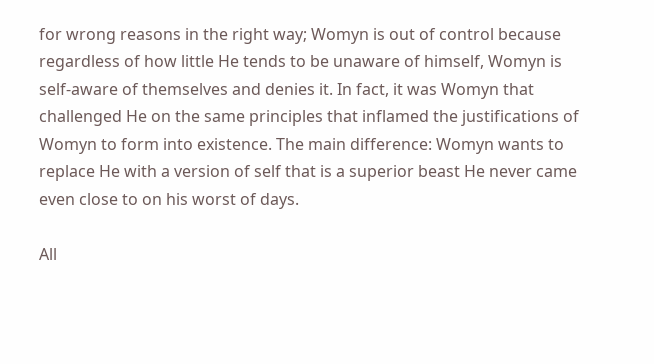for wrong reasons in the right way; Womyn is out of control because regardless of how little He tends to be unaware of himself, Womyn is self-aware of themselves and denies it. In fact, it was Womyn that challenged He on the same principles that inflamed the justifications of Womyn to form into existence. The main difference: Womyn wants to replace He with a version of self that is a superior beast He never came even close to on his worst of days.

All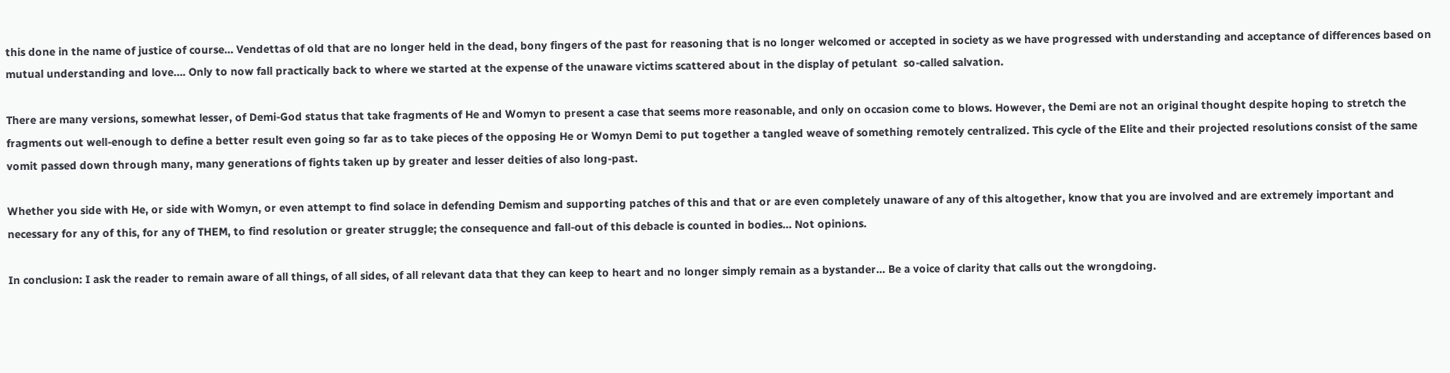this done in the name of justice of course… Vendettas of old that are no longer held in the dead, bony fingers of the past for reasoning that is no longer welcomed or accepted in society as we have progressed with understanding and acceptance of differences based on mutual understanding and love…. Only to now fall practically back to where we started at the expense of the unaware victims scattered about in the display of petulant  so-called salvation.

There are many versions, somewhat lesser, of Demi-God status that take fragments of He and Womyn to present a case that seems more reasonable, and only on occasion come to blows. However, the Demi are not an original thought despite hoping to stretch the fragments out well-enough to define a better result even going so far as to take pieces of the opposing He or Womyn Demi to put together a tangled weave of something remotely centralized. This cycle of the Elite and their projected resolutions consist of the same vomit passed down through many, many generations of fights taken up by greater and lesser deities of also long-past.

Whether you side with He, or side with Womyn, or even attempt to find solace in defending Demism and supporting patches of this and that or are even completely unaware of any of this altogether, know that you are involved and are extremely important and necessary for any of this, for any of THEM, to find resolution or greater struggle; the consequence and fall-out of this debacle is counted in bodies… Not opinions.

In conclusion: I ask the reader to remain aware of all things, of all sides, of all relevant data that they can keep to heart and no longer simply remain as a bystander… Be a voice of clarity that calls out the wrongdoing.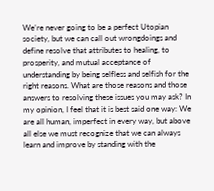We’re never going to be a perfect Utopian society, but we can call out wrongdoings and define resolve that attributes to healing, to prosperity, and mutual acceptance of understanding by being selfless and selfish for the right reasons. What are those reasons and those answers to resolving these issues you may ask? In my opinion, I feel that it is best said one way: We are all human, imperfect in every way, but above all else we must recognize that we can always learn and improve by standing with the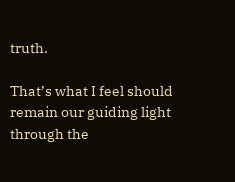truth.

That’s what I feel should remain our guiding light through the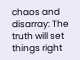chaos and disarray: The truth will set things right